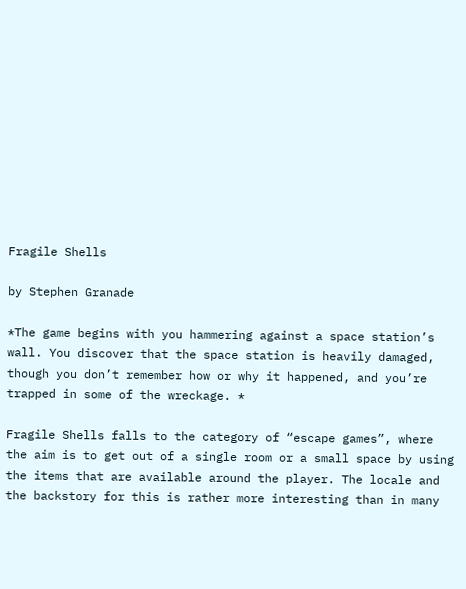Fragile Shells

by Stephen Granade

*The game begins with you hammering against a space station’s wall. You discover that the space station is heavily damaged, though you don’t remember how or why it happened, and you’re trapped in some of the wreckage. *

Fragile Shells falls to the category of “escape games”, where the aim is to get out of a single room or a small space by using the items that are available around the player. The locale and the backstory for this is rather more interesting than in many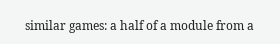similar games: a half of a module from a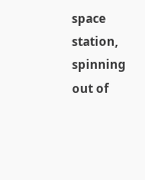space station, spinning out of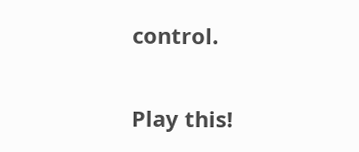control.

Play this!